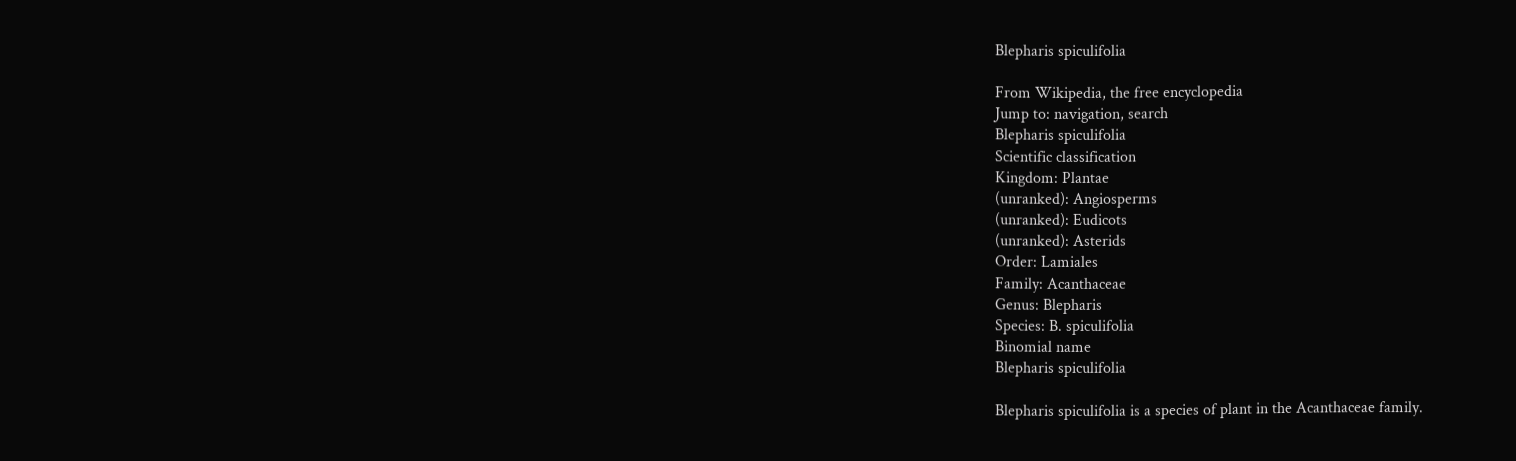Blepharis spiculifolia

From Wikipedia, the free encyclopedia
Jump to: navigation, search
Blepharis spiculifolia
Scientific classification
Kingdom: Plantae
(unranked): Angiosperms
(unranked): Eudicots
(unranked): Asterids
Order: Lamiales
Family: Acanthaceae
Genus: Blepharis
Species: B. spiculifolia
Binomial name
Blepharis spiculifolia

Blepharis spiculifolia is a species of plant in the Acanthaceae family.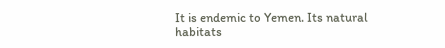It is endemic to Yemen. Its natural habitats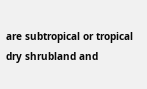are subtropical or tropical dry shrubland and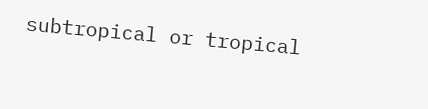subtropical or tropical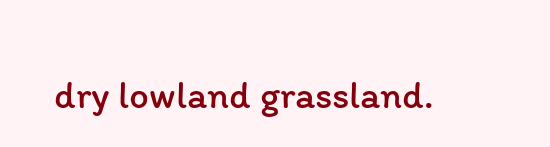dry lowland grassland.